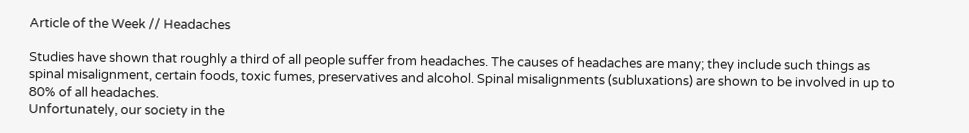Article of the Week // Headaches

Studies have shown that roughly a third of all people suffer from headaches. The causes of headaches are many; they include such things as spinal misalignment, certain foods, toxic fumes, preservatives and alcohol. Spinal misalignments (subluxations) are shown to be involved in up to 80% of all headaches.
Unfortunately, our society in the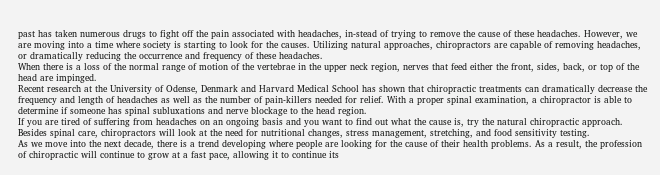past has taken numerous drugs to fight off the pain associated with headaches, in-stead of trying to remove the cause of these headaches. However, we are moving into a time where society is starting to look for the causes. Utilizing natural approaches, chiropractors are capable of removing headaches, or dramatically reducing the occurrence and frequency of these headaches.
When there is a loss of the normal range of motion of the vertebrae in the upper neck region, nerves that feed either the front, sides, back, or top of the head are impinged.
Recent research at the University of Odense, Denmark and Harvard Medical School has shown that chiropractic treatments can dramatically decrease the frequency and length of headaches as well as the number of pain-killers needed for relief. With a proper spinal examination, a chiropractor is able to determine if someone has spinal subluxations and nerve blockage to the head region.
If you are tired of suffering from headaches on an ongoing basis and you want to find out what the cause is, try the natural chiropractic approach. Besides spinal care, chiropractors will look at the need for nutritional changes, stress management, stretching, and food sensitivity testing.
As we move into the next decade, there is a trend developing where people are looking for the cause of their health problems. As a result, the profession of chiropractic will continue to grow at a fast pace, allowing it to continue its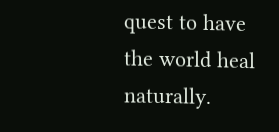quest to have the world heal naturally.